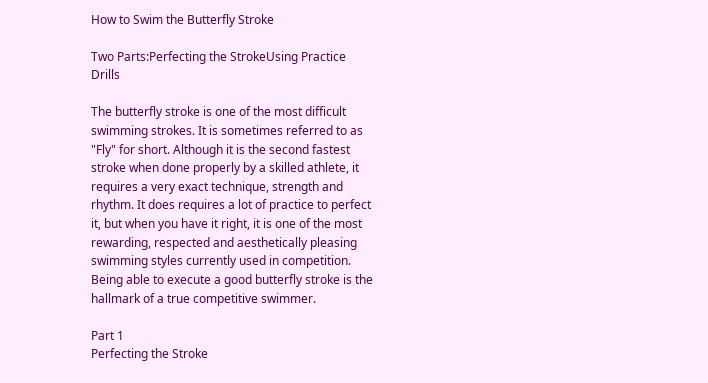How to Swim the Butterfly Stroke

Two Parts:Perfecting the StrokeUsing Practice Drills

The butterfly stroke is one of the most difficult swimming strokes. It is sometimes referred to as "Fly" for short. Although it is the second fastest stroke when done properly by a skilled athlete, it requires a very exact technique, strength and rhythm. It does requires a lot of practice to perfect it, but when you have it right, it is one of the most rewarding, respected and aesthetically pleasing swimming styles currently used in competition. Being able to execute a good butterfly stroke is the hallmark of a true competitive swimmer.

Part 1
Perfecting the Stroke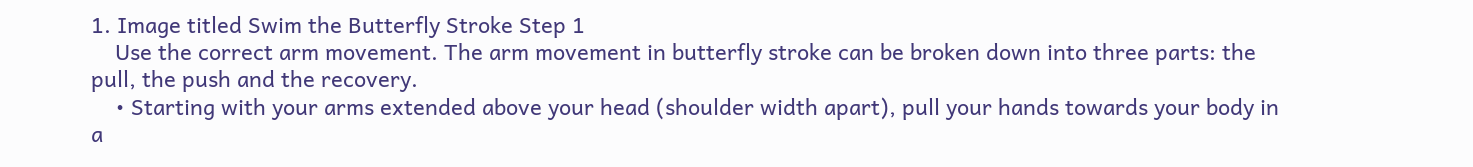1. Image titled Swim the Butterfly Stroke Step 1
    Use the correct arm movement. The arm movement in butterfly stroke can be broken down into three parts: the pull, the push and the recovery.
    • Starting with your arms extended above your head (shoulder width apart), pull your hands towards your body in a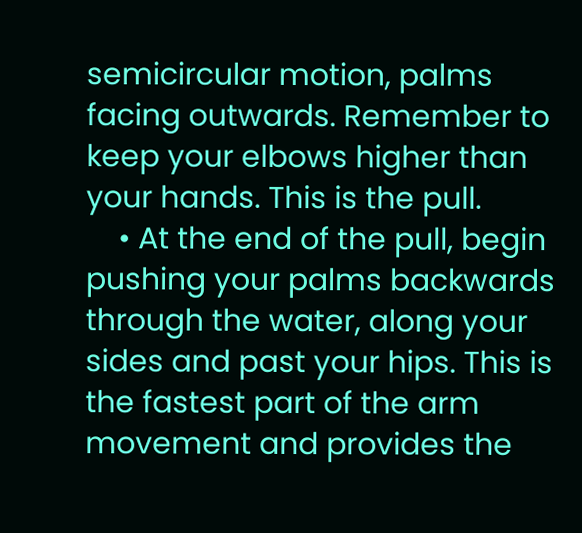semicircular motion, palms facing outwards. Remember to keep your elbows higher than your hands. This is the pull.
    • At the end of the pull, begin pushing your palms backwards through the water, along your sides and past your hips. This is the fastest part of the arm movement and provides the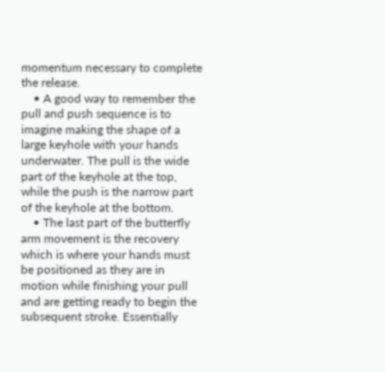momentum necessary to complete the release.
    • A good way to remember the pull and push sequence is to imagine making the shape of a large keyhole with your hands underwater. The pull is the wide part of the keyhole at the top, while the push is the narrow part of the keyhole at the bottom.
    • The last part of the butterfly arm movement is the recovery which is where your hands must be positioned as they are in motion while finishing your pull and are getting ready to begin the subsequent stroke. Essentially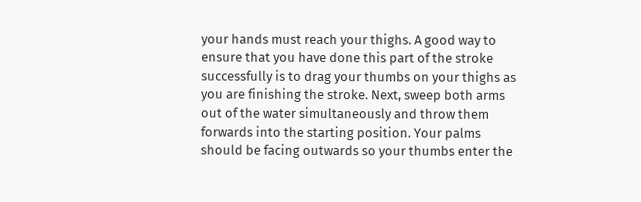your hands must reach your thighs. A good way to ensure that you have done this part of the stroke successfully is to drag your thumbs on your thighs as you are finishing the stroke. Next, sweep both arms out of the water simultaneously and throw them forwards into the starting position. Your palms should be facing outwards so your thumbs enter the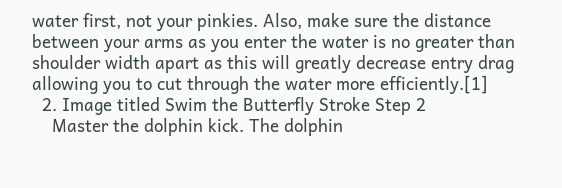water first, not your pinkies. Also, make sure the distance between your arms as you enter the water is no greater than shoulder width apart as this will greatly decrease entry drag allowing you to cut through the water more efficiently.[1]
  2. Image titled Swim the Butterfly Stroke Step 2
    Master the dolphin kick. The dolphin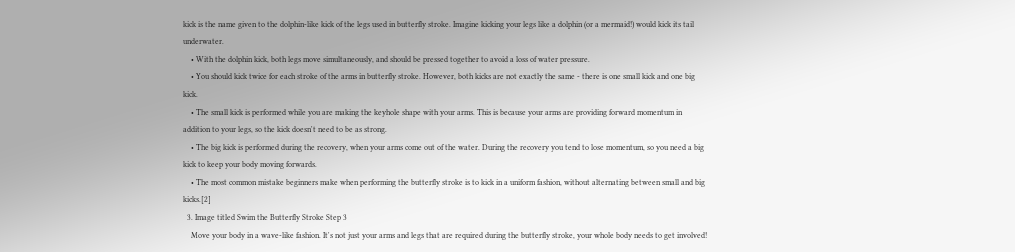kick is the name given to the dolphin-like kick of the legs used in butterfly stroke. Imagine kicking your legs like a dolphin (or a mermaid!) would kick its tail underwater.
    • With the dolphin kick, both legs move simultaneously, and should be pressed together to avoid a loss of water pressure.
    • You should kick twice for each stroke of the arms in butterfly stroke. However, both kicks are not exactly the same - there is one small kick and one big kick.
    • The small kick is performed while you are making the keyhole shape with your arms. This is because your arms are providing forward momentum in addition to your legs, so the kick doesn't need to be as strong.
    • The big kick is performed during the recovery, when your arms come out of the water. During the recovery you tend to lose momentum, so you need a big kick to keep your body moving forwards.
    • The most common mistake beginners make when performing the butterfly stroke is to kick in a uniform fashion, without alternating between small and big kicks.[2]
  3. Image titled Swim the Butterfly Stroke Step 3
    Move your body in a wave-like fashion. It's not just your arms and legs that are required during the butterfly stroke, your whole body needs to get involved!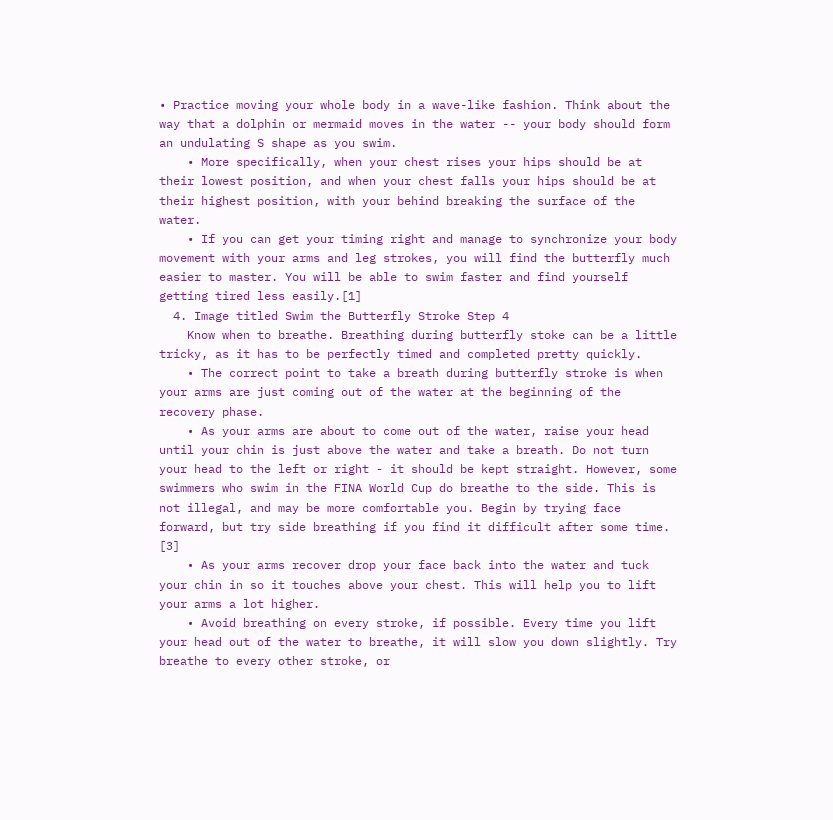• Practice moving your whole body in a wave-like fashion. Think about the way that a dolphin or mermaid moves in the water -- your body should form an undulating S shape as you swim.
    • More specifically, when your chest rises your hips should be at their lowest position, and when your chest falls your hips should be at their highest position, with your behind breaking the surface of the water.
    • If you can get your timing right and manage to synchronize your body movement with your arms and leg strokes, you will find the butterfly much easier to master. You will be able to swim faster and find yourself getting tired less easily.[1]
  4. Image titled Swim the Butterfly Stroke Step 4
    Know when to breathe. Breathing during butterfly stoke can be a little tricky, as it has to be perfectly timed and completed pretty quickly.
    • The correct point to take a breath during butterfly stroke is when your arms are just coming out of the water at the beginning of the recovery phase.
    • As your arms are about to come out of the water, raise your head until your chin is just above the water and take a breath. Do not turn your head to the left or right - it should be kept straight. However, some swimmers who swim in the FINA World Cup do breathe to the side. This is not illegal, and may be more comfortable you. Begin by trying face forward, but try side breathing if you find it difficult after some time. [3]
    • As your arms recover drop your face back into the water and tuck your chin in so it touches above your chest. This will help you to lift your arms a lot higher.
    • Avoid breathing on every stroke, if possible. Every time you lift your head out of the water to breathe, it will slow you down slightly. Try breathe to every other stroke, or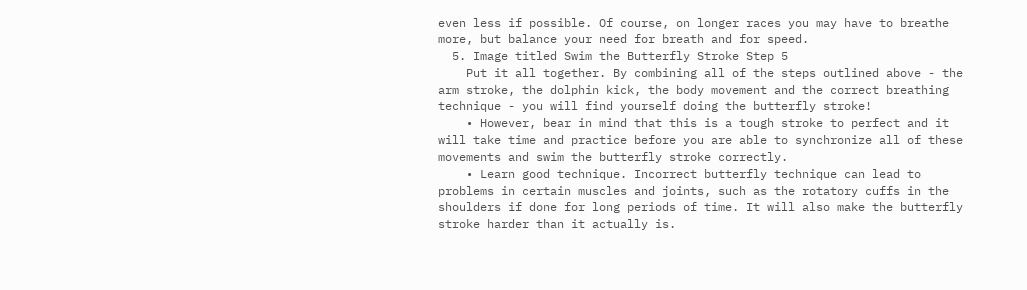even less if possible. Of course, on longer races you may have to breathe more, but balance your need for breath and for speed.
  5. Image titled Swim the Butterfly Stroke Step 5
    Put it all together. By combining all of the steps outlined above - the arm stroke, the dolphin kick, the body movement and the correct breathing technique - you will find yourself doing the butterfly stroke!
    • However, bear in mind that this is a tough stroke to perfect and it will take time and practice before you are able to synchronize all of these movements and swim the butterfly stroke correctly.
    • Learn good technique. Incorrect butterfly technique can lead to problems in certain muscles and joints, such as the rotatory cuffs in the shoulders if done for long periods of time. It will also make the butterfly stroke harder than it actually is.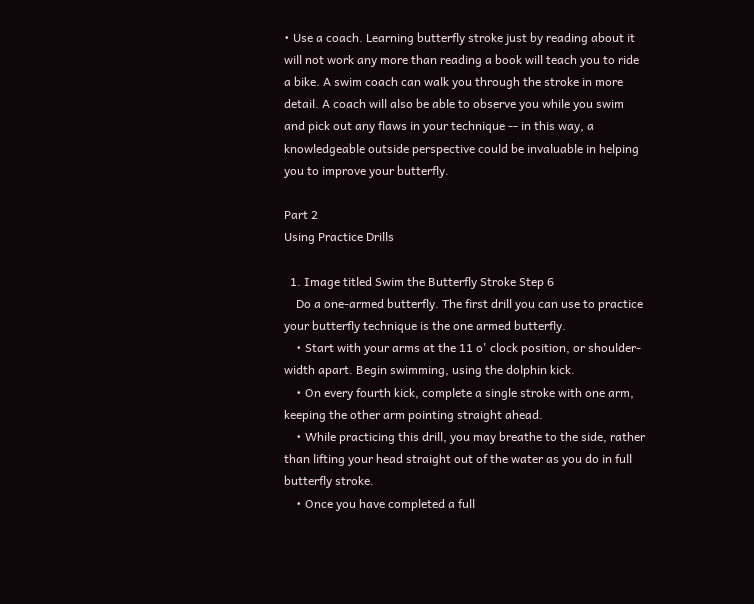• Use a coach. Learning butterfly stroke just by reading about it will not work any more than reading a book will teach you to ride a bike. A swim coach can walk you through the stroke in more detail. A coach will also be able to observe you while you swim and pick out any flaws in your technique -- in this way, a knowledgeable outside perspective could be invaluable in helping you to improve your butterfly.

Part 2
Using Practice Drills

  1. Image titled Swim the Butterfly Stroke Step 6
    Do a one-armed butterfly. The first drill you can use to practice your butterfly technique is the one armed butterfly.
    • Start with your arms at the 11 o' clock position, or shoulder-width apart. Begin swimming, using the dolphin kick.
    • On every fourth kick, complete a single stroke with one arm, keeping the other arm pointing straight ahead.
    • While practicing this drill, you may breathe to the side, rather than lifting your head straight out of the water as you do in full butterfly stroke.
    • Once you have completed a full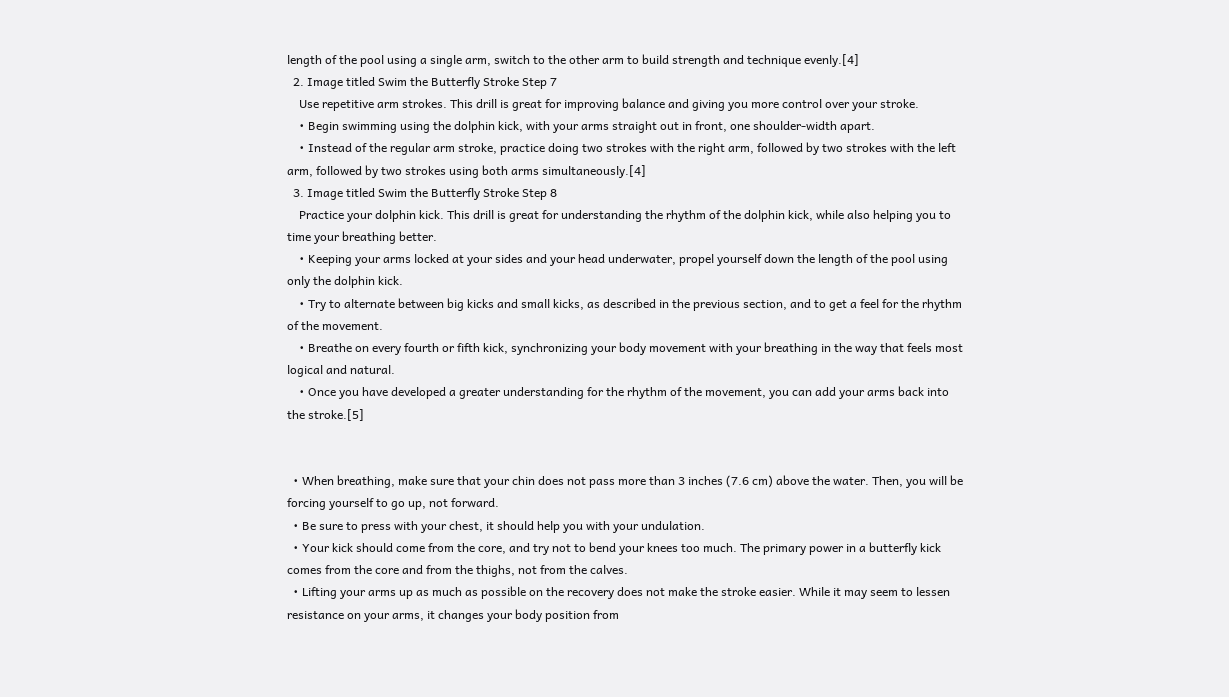length of the pool using a single arm, switch to the other arm to build strength and technique evenly.[4]
  2. Image titled Swim the Butterfly Stroke Step 7
    Use repetitive arm strokes. This drill is great for improving balance and giving you more control over your stroke.
    • Begin swimming using the dolphin kick, with your arms straight out in front, one shoulder-width apart.
    • Instead of the regular arm stroke, practice doing two strokes with the right arm, followed by two strokes with the left arm, followed by two strokes using both arms simultaneously.[4]
  3. Image titled Swim the Butterfly Stroke Step 8
    Practice your dolphin kick. This drill is great for understanding the rhythm of the dolphin kick, while also helping you to time your breathing better.
    • Keeping your arms locked at your sides and your head underwater, propel yourself down the length of the pool using only the dolphin kick.
    • Try to alternate between big kicks and small kicks, as described in the previous section, and to get a feel for the rhythm of the movement.
    • Breathe on every fourth or fifth kick, synchronizing your body movement with your breathing in the way that feels most logical and natural.
    • Once you have developed a greater understanding for the rhythm of the movement, you can add your arms back into the stroke.[5]


  • When breathing, make sure that your chin does not pass more than 3 inches (7.6 cm) above the water. Then, you will be forcing yourself to go up, not forward.
  • Be sure to press with your chest, it should help you with your undulation.
  • Your kick should come from the core, and try not to bend your knees too much. The primary power in a butterfly kick comes from the core and from the thighs, not from the calves.
  • Lifting your arms up as much as possible on the recovery does not make the stroke easier. While it may seem to lessen resistance on your arms, it changes your body position from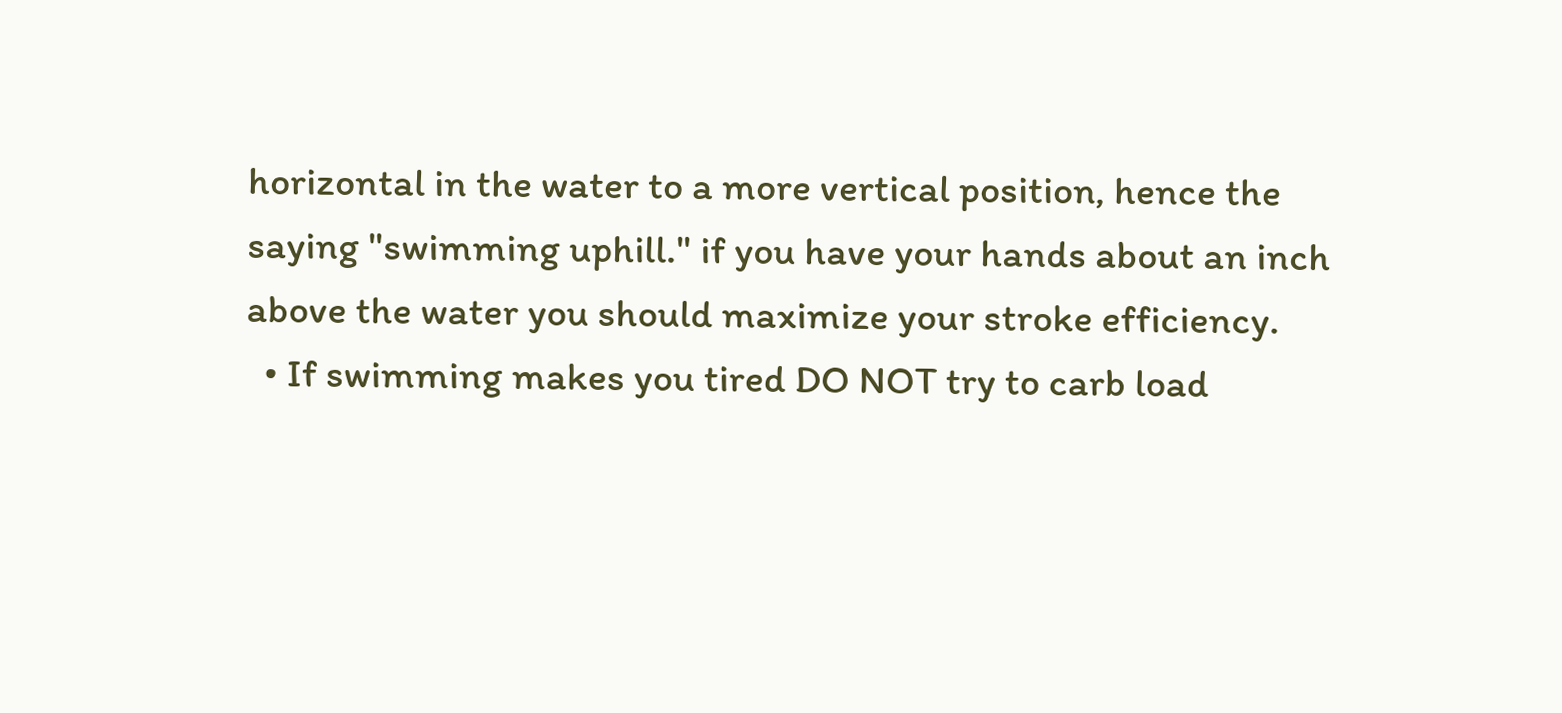horizontal in the water to a more vertical position, hence the saying "swimming uphill." if you have your hands about an inch above the water you should maximize your stroke efficiency.
  • If swimming makes you tired DO NOT try to carb load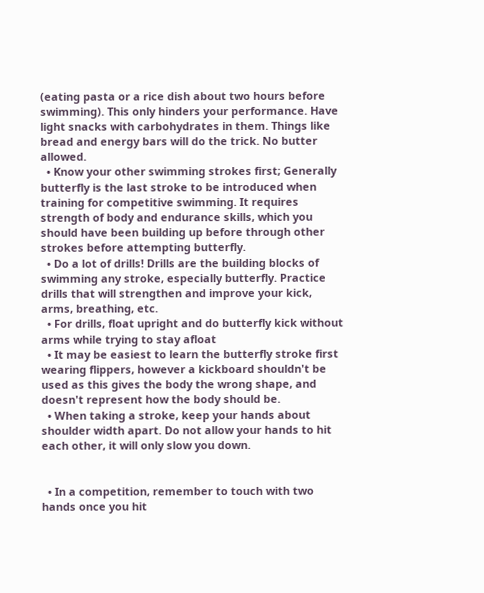(eating pasta or a rice dish about two hours before swimming). This only hinders your performance. Have light snacks with carbohydrates in them. Things like bread and energy bars will do the trick. No butter allowed.
  • Know your other swimming strokes first; Generally butterfly is the last stroke to be introduced when training for competitive swimming. It requires strength of body and endurance skills, which you should have been building up before through other strokes before attempting butterfly.
  • Do a lot of drills! Drills are the building blocks of swimming any stroke, especially butterfly. Practice drills that will strengthen and improve your kick, arms, breathing, etc.
  • For drills, float upright and do butterfly kick without arms while trying to stay afloat
  • It may be easiest to learn the butterfly stroke first wearing flippers, however a kickboard shouldn't be used as this gives the body the wrong shape, and doesn't represent how the body should be.
  • When taking a stroke, keep your hands about shoulder width apart. Do not allow your hands to hit each other, it will only slow you down.


  • In a competition, remember to touch with two hands once you hit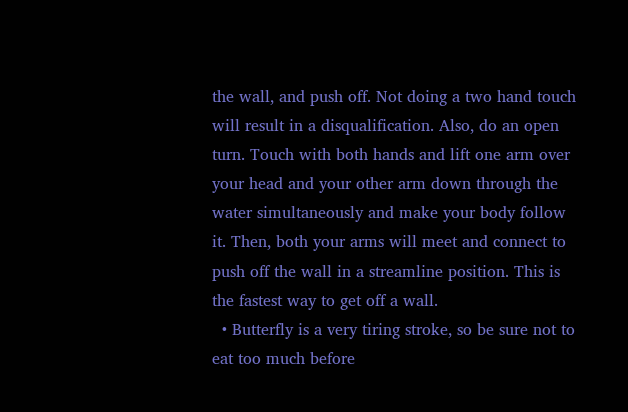the wall, and push off. Not doing a two hand touch will result in a disqualification. Also, do an open turn. Touch with both hands and lift one arm over your head and your other arm down through the water simultaneously and make your body follow it. Then, both your arms will meet and connect to push off the wall in a streamline position. This is the fastest way to get off a wall.
  • Butterfly is a very tiring stroke, so be sure not to eat too much before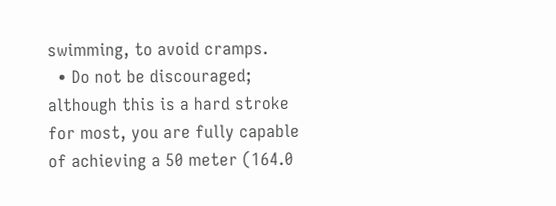swimming, to avoid cramps.
  • Do not be discouraged; although this is a hard stroke for most, you are fully capable of achieving a 50 meter (164.0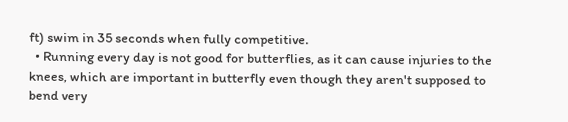ft) swim in 35 seconds when fully competitive.
  • Running every day is not good for butterflies, as it can cause injuries to the knees, which are important in butterfly even though they aren't supposed to bend very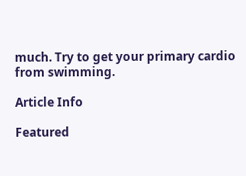much. Try to get your primary cardio from swimming.

Article Info

Featured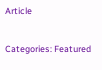Article

Categories: Featured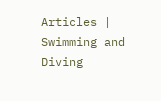Articles | Swimming and Diving